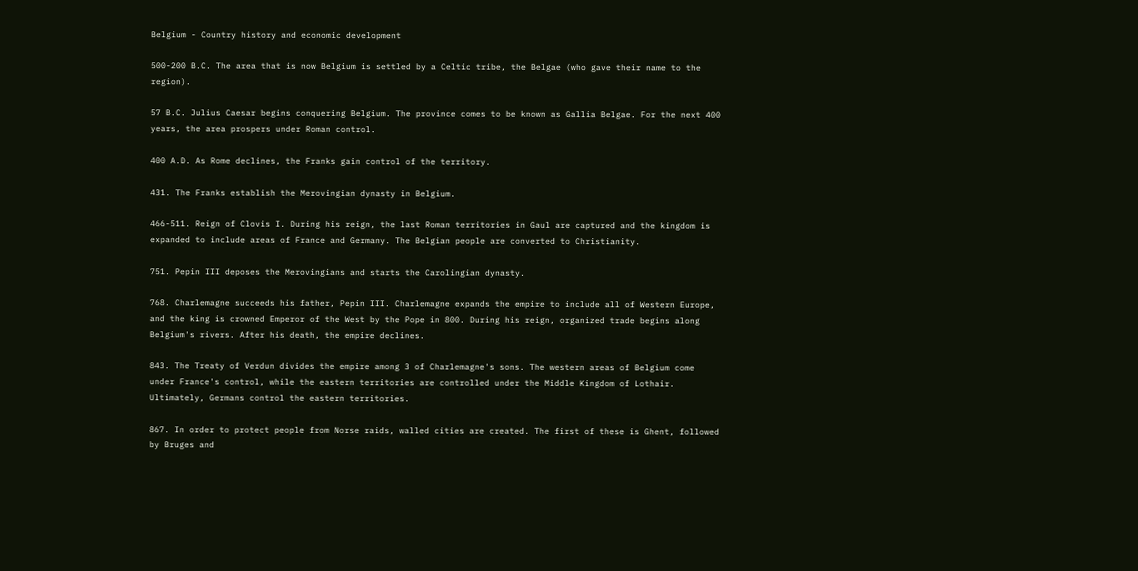Belgium - Country history and economic development

500-200 B.C. The area that is now Belgium is settled by a Celtic tribe, the Belgae (who gave their name to the region).

57 B.C. Julius Caesar begins conquering Belgium. The province comes to be known as Gallia Belgae. For the next 400 years, the area prospers under Roman control.

400 A.D. As Rome declines, the Franks gain control of the territory.

431. The Franks establish the Merovingian dynasty in Belgium.

466-511. Reign of Clovis I. During his reign, the last Roman territories in Gaul are captured and the kingdom is expanded to include areas of France and Germany. The Belgian people are converted to Christianity.

751. Pepin III deposes the Merovingians and starts the Carolingian dynasty.

768. Charlemagne succeeds his father, Pepin III. Charlemagne expands the empire to include all of Western Europe, and the king is crowned Emperor of the West by the Pope in 800. During his reign, organized trade begins along Belgium's rivers. After his death, the empire declines.

843. The Treaty of Verdun divides the empire among 3 of Charlemagne's sons. The western areas of Belgium come under France's control, while the eastern territories are controlled under the Middle Kingdom of Lothair. Ultimately, Germans control the eastern territories.

867. In order to protect people from Norse raids, walled cities are created. The first of these is Ghent, followed by Bruges and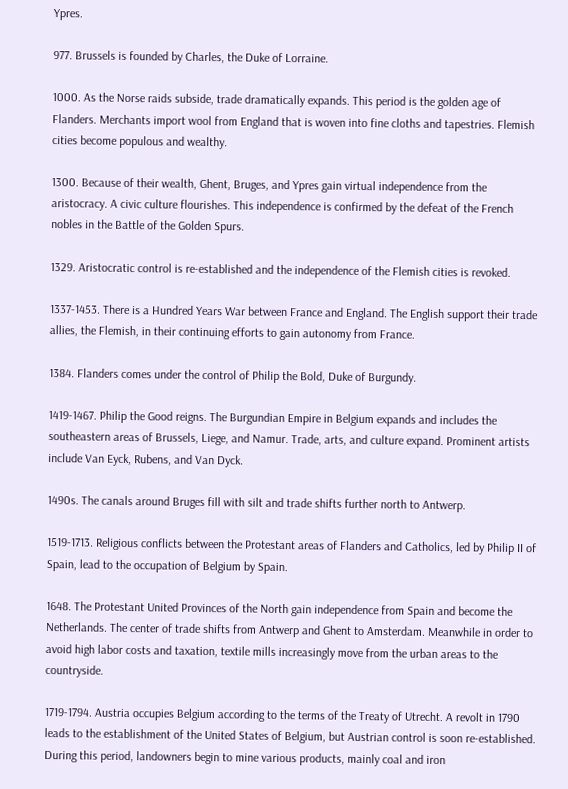Ypres.

977. Brussels is founded by Charles, the Duke of Lorraine.

1000. As the Norse raids subside, trade dramatically expands. This period is the golden age of Flanders. Merchants import wool from England that is woven into fine cloths and tapestries. Flemish cities become populous and wealthy.

1300. Because of their wealth, Ghent, Bruges, and Ypres gain virtual independence from the aristocracy. A civic culture flourishes. This independence is confirmed by the defeat of the French nobles in the Battle of the Golden Spurs.

1329. Aristocratic control is re-established and the independence of the Flemish cities is revoked.

1337-1453. There is a Hundred Years War between France and England. The English support their trade allies, the Flemish, in their continuing efforts to gain autonomy from France.

1384. Flanders comes under the control of Philip the Bold, Duke of Burgundy.

1419-1467. Philip the Good reigns. The Burgundian Empire in Belgium expands and includes the southeastern areas of Brussels, Liege, and Namur. Trade, arts, and culture expand. Prominent artists include Van Eyck, Rubens, and Van Dyck.

1490s. The canals around Bruges fill with silt and trade shifts further north to Antwerp.

1519-1713. Religious conflicts between the Protestant areas of Flanders and Catholics, led by Philip II of Spain, lead to the occupation of Belgium by Spain.

1648. The Protestant United Provinces of the North gain independence from Spain and become the Netherlands. The center of trade shifts from Antwerp and Ghent to Amsterdam. Meanwhile in order to avoid high labor costs and taxation, textile mills increasingly move from the urban areas to the countryside.

1719-1794. Austria occupies Belgium according to the terms of the Treaty of Utrecht. A revolt in 1790 leads to the establishment of the United States of Belgium, but Austrian control is soon re-established. During this period, landowners begin to mine various products, mainly coal and iron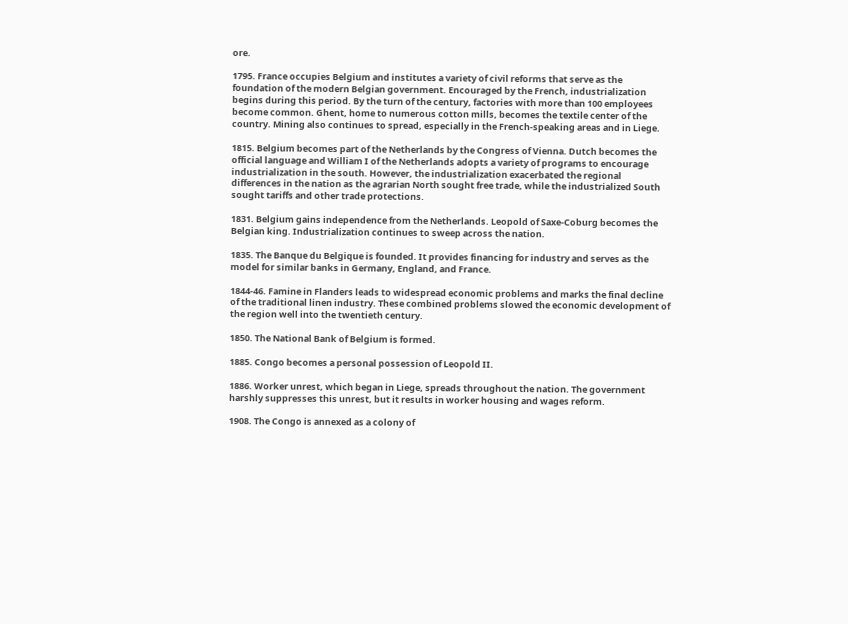ore.

1795. France occupies Belgium and institutes a variety of civil reforms that serve as the foundation of the modern Belgian government. Encouraged by the French, industrialization begins during this period. By the turn of the century, factories with more than 100 employees become common. Ghent, home to numerous cotton mills, becomes the textile center of the country. Mining also continues to spread, especially in the French-speaking areas and in Liege.

1815. Belgium becomes part of the Netherlands by the Congress of Vienna. Dutch becomes the official language and William I of the Netherlands adopts a variety of programs to encourage industrialization in the south. However, the industrialization exacerbated the regional differences in the nation as the agrarian North sought free trade, while the industrialized South sought tariffs and other trade protections.

1831. Belgium gains independence from the Netherlands. Leopold of Saxe-Coburg becomes the Belgian king. Industrialization continues to sweep across the nation.

1835. The Banque du Belgique is founded. It provides financing for industry and serves as the model for similar banks in Germany, England, and France.

1844-46. Famine in Flanders leads to widespread economic problems and marks the final decline of the traditional linen industry. These combined problems slowed the economic development of the region well into the twentieth century.

1850. The National Bank of Belgium is formed.

1885. Congo becomes a personal possession of Leopold II.

1886. Worker unrest, which began in Liege, spreads throughout the nation. The government harshly suppresses this unrest, but it results in worker housing and wages reform.

1908. The Congo is annexed as a colony of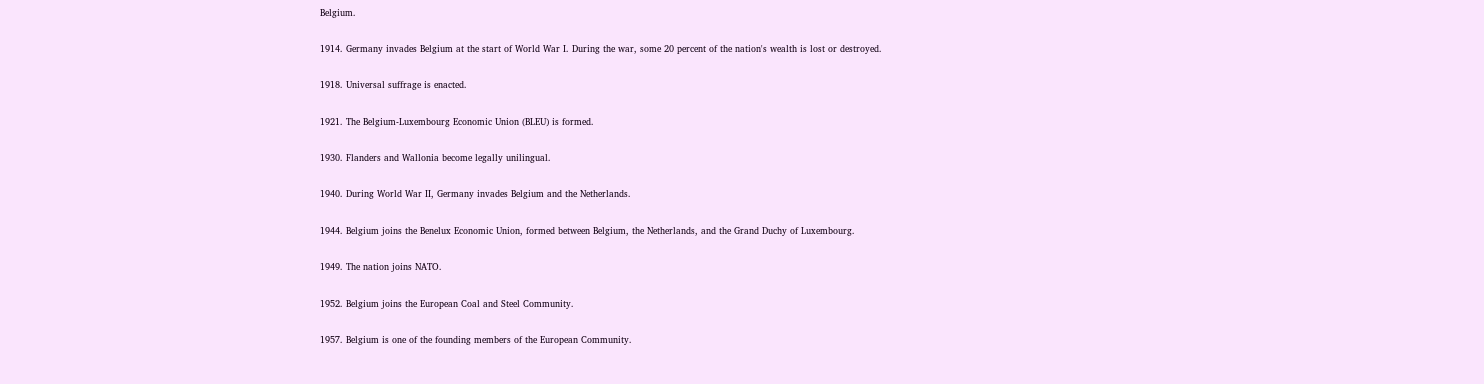Belgium.

1914. Germany invades Belgium at the start of World War I. During the war, some 20 percent of the nation's wealth is lost or destroyed.

1918. Universal suffrage is enacted.

1921. The Belgium-Luxembourg Economic Union (BLEU) is formed.

1930. Flanders and Wallonia become legally unilingual.

1940. During World War II, Germany invades Belgium and the Netherlands.

1944. Belgium joins the Benelux Economic Union, formed between Belgium, the Netherlands, and the Grand Duchy of Luxembourg.

1949. The nation joins NATO.

1952. Belgium joins the European Coal and Steel Community.

1957. Belgium is one of the founding members of the European Community.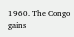1960. The Congo gains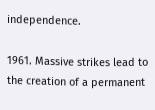independence.

1961. Massive strikes lead to the creation of a permanent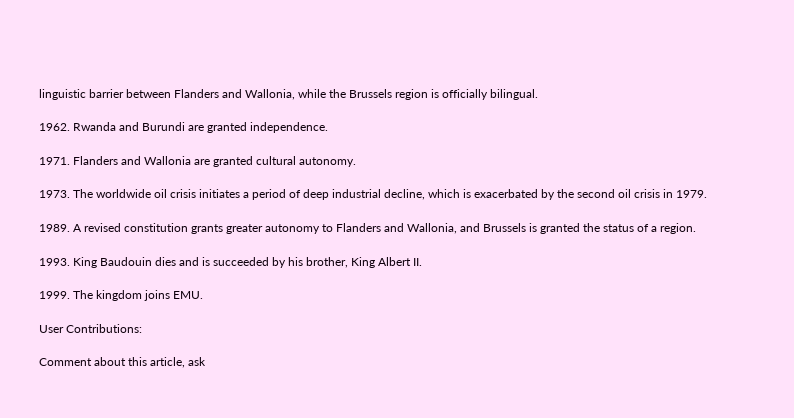linguistic barrier between Flanders and Wallonia, while the Brussels region is officially bilingual.

1962. Rwanda and Burundi are granted independence.

1971. Flanders and Wallonia are granted cultural autonomy.

1973. The worldwide oil crisis initiates a period of deep industrial decline, which is exacerbated by the second oil crisis in 1979.

1989. A revised constitution grants greater autonomy to Flanders and Wallonia, and Brussels is granted the status of a region.

1993. King Baudouin dies and is succeeded by his brother, King Albert II.

1999. The kingdom joins EMU.

User Contributions:

Comment about this article, ask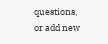questions, or add new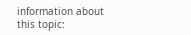information about this topic: